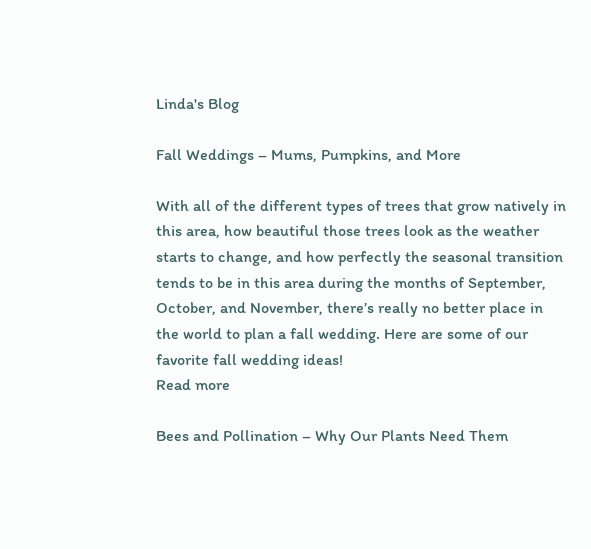Linda's Blog

Fall Weddings – Mums, Pumpkins, and More

With all of the different types of trees that grow natively in this area, how beautiful those trees look as the weather starts to change, and how perfectly the seasonal transition tends to be in this area during the months of September, October, and November, there’s really no better place in the world to plan a fall wedding. Here are some of our favorite fall wedding ideas!
Read more

Bees and Pollination – Why Our Plants Need Them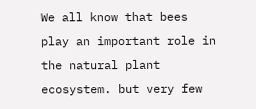We all know that bees play an important role in the natural plant ecosystem. but very few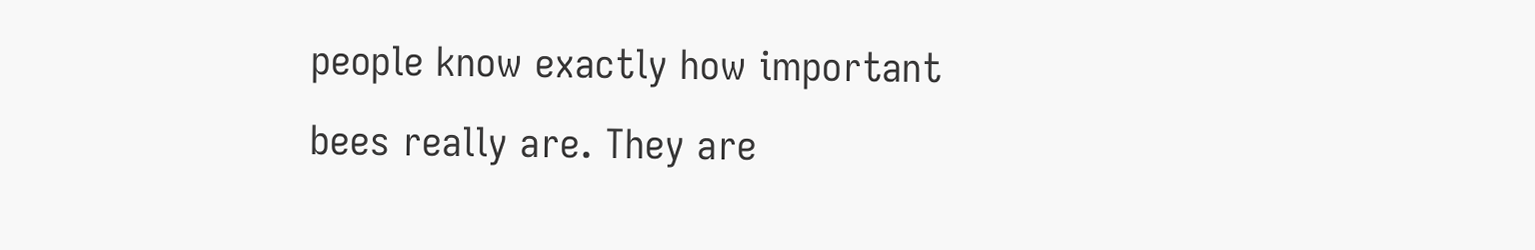people know exactly how important bees really are. They are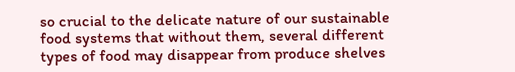so crucial to the delicate nature of our sustainable food systems that without them, several different types of food may disappear from produce shelves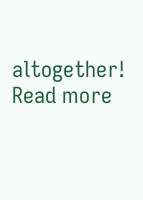altogether!
Read more